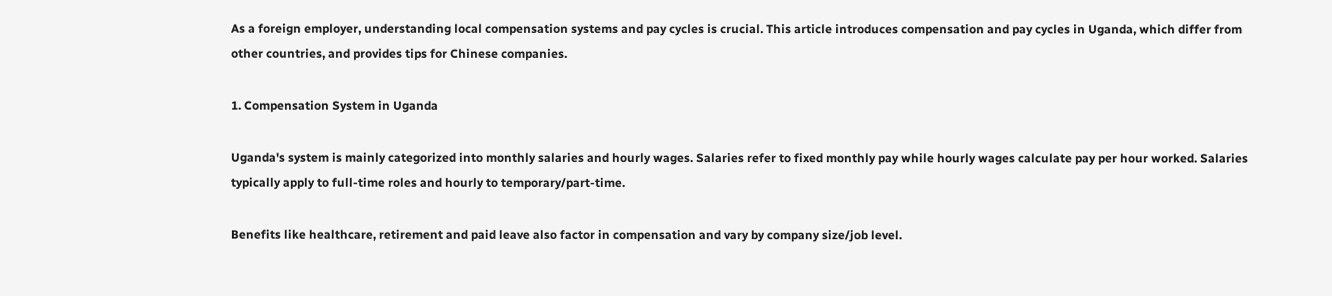As a foreign employer, understanding local compensation systems and pay cycles is crucial. This article introduces compensation and pay cycles in Uganda, which differ from other countries, and provides tips for Chinese companies.

1. Compensation System in Uganda

Uganda's system is mainly categorized into monthly salaries and hourly wages. Salaries refer to fixed monthly pay while hourly wages calculate pay per hour worked. Salaries typically apply to full-time roles and hourly to temporary/part-time.

Benefits like healthcare, retirement and paid leave also factor in compensation and vary by company size/job level.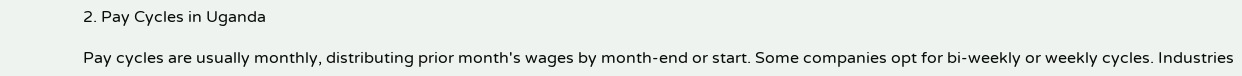2. Pay Cycles in Uganda

Pay cycles are usually monthly, distributing prior month's wages by month-end or start. Some companies opt for bi-weekly or weekly cycles. Industries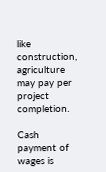like construction, agriculture may pay per project completion.

Cash payment of wages is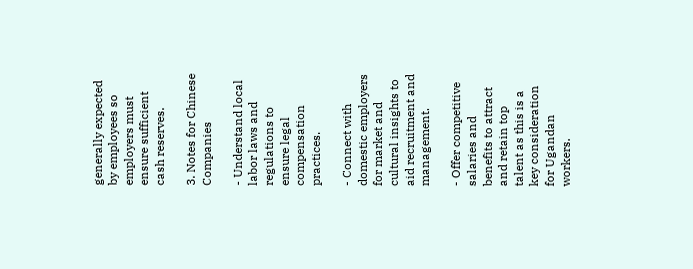generally expected by employees so employers must ensure sufficient cash reserves.

3. Notes for Chinese Companies

- Understand local labor laws and regulations to ensure legal compensation practices.

- Connect with domestic employers for market and cultural insights to aid recruitment and management.

- Offer competitive salaries and benefits to attract and retain top talent as this is a key consideration for Ugandan workers.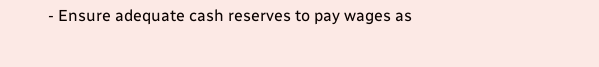- Ensure adequate cash reserves to pay wages as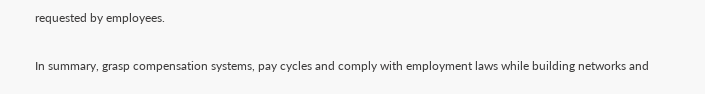requested by employees.

In summary, grasp compensation systems, pay cycles and comply with employment laws while building networks and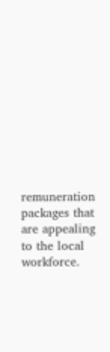remuneration packages that are appealing to the local workforce.